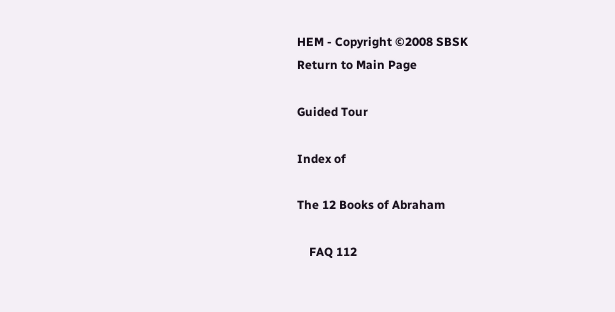HEM - Copyright ©2008 SBSK
Return to Main Page

Guided Tour

Index of

The 12 Books of Abraham

    FAQ 112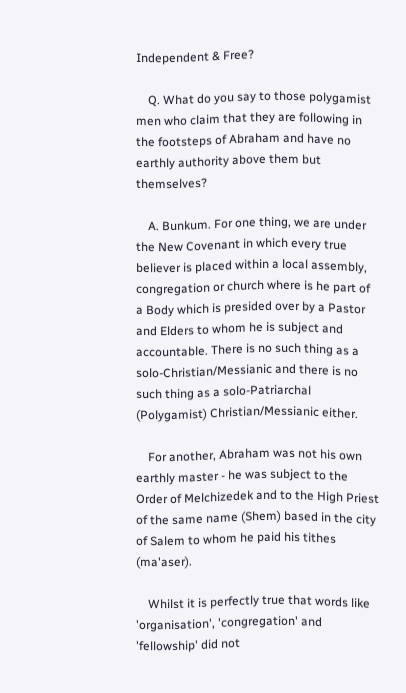Independent & Free?

    Q. What do you say to those polygamist men who claim that they are following in the footsteps of Abraham and have no earthly authority above them but themselves?

    A. Bunkum. For one thing, we are under the New Covenant in which every true believer is placed within a local assembly, congregation or church where is he part of a Body which is presided over by a Pastor and Elders to whom he is subject and accountable. There is no such thing as a solo-Christian/Messianic and there is no such thing as a solo-Patriarchal (Polygamist) Christian/Messianic either.

    For another, Abraham was not his own earthly master - he was subject to the Order of Melchizedek and to the High Priest of the same name (Shem) based in the city of Salem to whom he paid his tithes (ma'aser).

    Whilst it is perfectly true that words like 'organisation', 'congregation' and 'fellowship' did not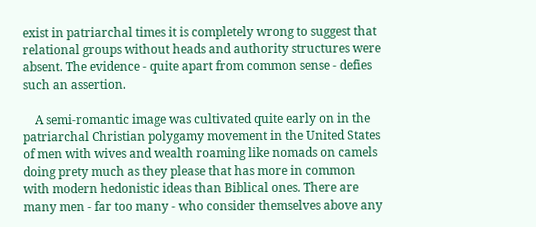exist in patriarchal times it is completely wrong to suggest that relational groups without heads and authority structures were absent. The evidence - quite apart from common sense - defies such an assertion.

    A semi-romantic image was cultivated quite early on in the patriarchal Christian polygamy movement in the United States of men with wives and wealth roaming like nomads on camels doing prety much as they please that has more in common with modern hedonistic ideas than Biblical ones. There are many men - far too many - who consider themselves above any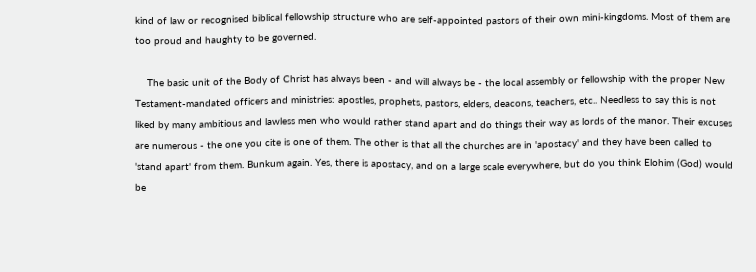kind of law or recognised biblical fellowship structure who are self-appointed pastors of their own mini-kingdoms. Most of them are too proud and haughty to be governed.

    The basic unit of the Body of Christ has always been - and will always be - the local assembly or fellowship with the proper New Testament-mandated officers and ministries: apostles, prophets, pastors, elders, deacons, teachers, etc.. Needless to say this is not liked by many ambitious and lawless men who would rather stand apart and do things their way as lords of the manor. Their excuses are numerous - the one you cite is one of them. The other is that all the churches are in 'apostacy' and they have been called to 'stand apart' from them. Bunkum again. Yes, there is apostacy, and on a large scale everywhere, but do you think Elohim (God) would be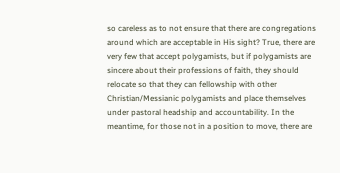so careless as to not ensure that there are congregations around which are acceptable in His sight? True, there are very few that accept polygamists, but if polygamists are sincere about their professions of faith, they should relocate so that they can fellowship with other Christian/Messianic polygamists and place themselves under pastoral headship and accountability. In the meantime, for those not in a position to move, there are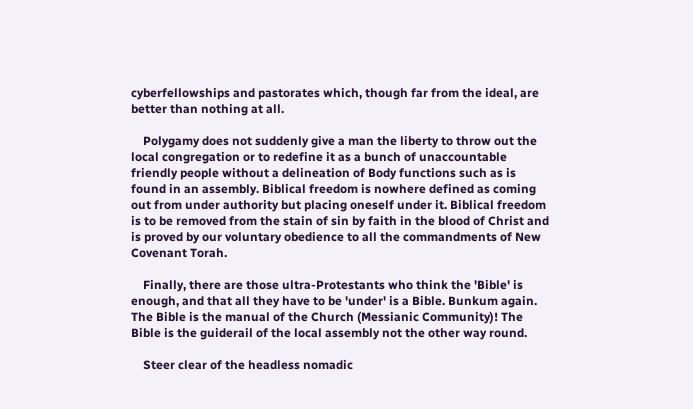cyberfellowships and pastorates which, though far from the ideal, are better than nothing at all.

    Polygamy does not suddenly give a man the liberty to throw out the local congregation or to redefine it as a bunch of unaccountable friendly people without a delineation of Body functions such as is found in an assembly. Biblical freedom is nowhere defined as coming out from under authority but placing oneself under it. Biblical freedom is to be removed from the stain of sin by faith in the blood of Christ and is proved by our voluntary obedience to all the commandments of New Covenant Torah.

    Finally, there are those ultra-Protestants who think the 'Bible' is enough, and that all they have to be 'under' is a Bible. Bunkum again. The Bible is the manual of the Church (Messianic Community)! The Bible is the guiderail of the local assembly not the other way round.

    Steer clear of the headless nomadic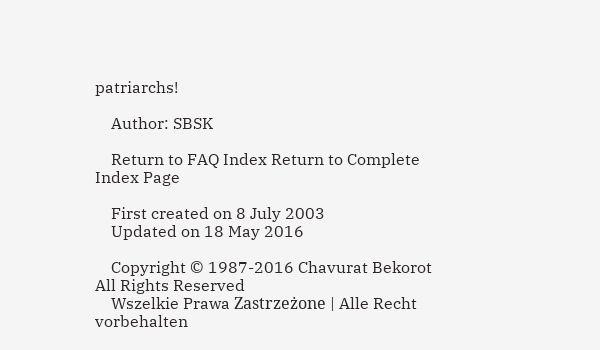patriarchs!

    Author: SBSK

    Return to FAQ Index Return to Complete Index Page

    First created on 8 July 2003
    Updated on 18 May 2016

    Copyright © 1987-2016 Chavurat Bekorot All Rights Reserved
    Wszelkie Prawa Zastrzeżone | Alle Recht vorbehalten